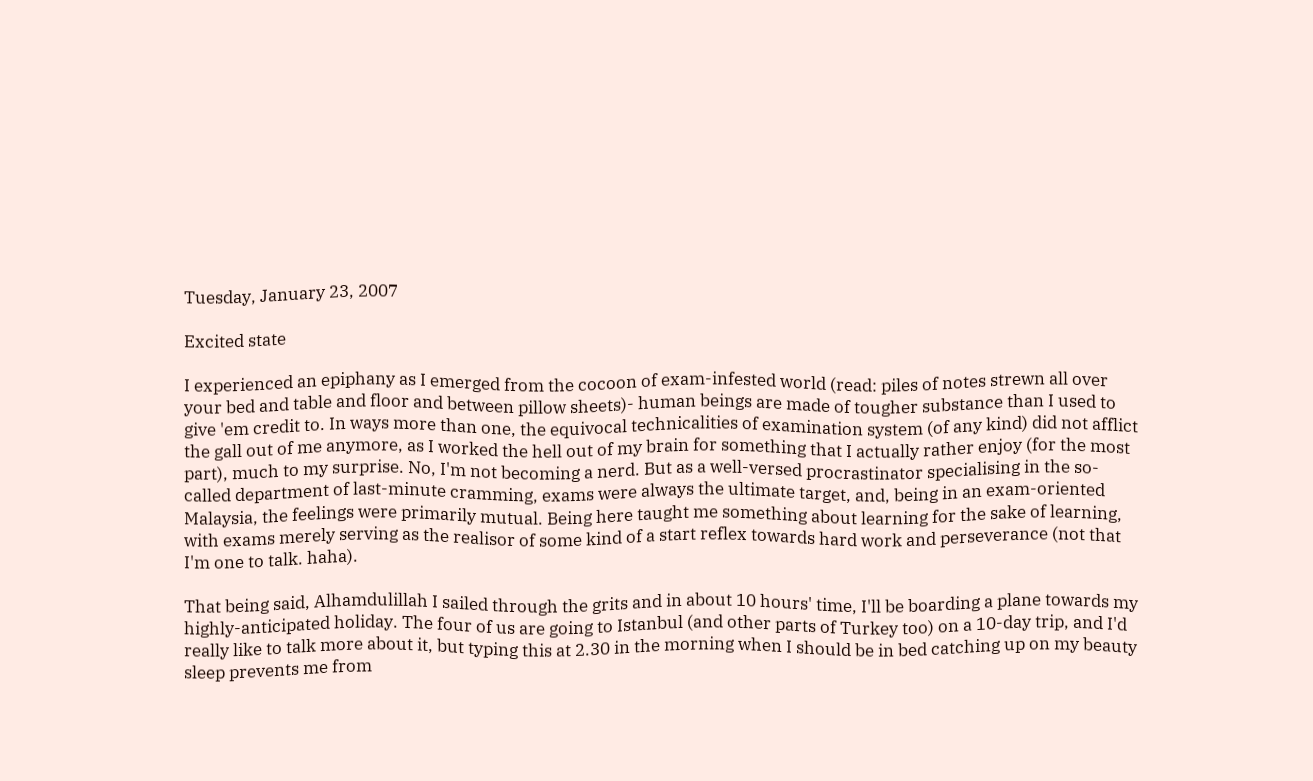Tuesday, January 23, 2007

Excited state

I experienced an epiphany as I emerged from the cocoon of exam-infested world (read: piles of notes strewn all over your bed and table and floor and between pillow sheets)- human beings are made of tougher substance than I used to give 'em credit to. In ways more than one, the equivocal technicalities of examination system (of any kind) did not afflict the gall out of me anymore, as I worked the hell out of my brain for something that I actually rather enjoy (for the most part), much to my surprise. No, I'm not becoming a nerd. But as a well-versed procrastinator specialising in the so-called department of last-minute cramming, exams were always the ultimate target, and, being in an exam-oriented Malaysia, the feelings were primarily mutual. Being here taught me something about learning for the sake of learning, with exams merely serving as the realisor of some kind of a start reflex towards hard work and perseverance (not that I'm one to talk. haha).

That being said, Alhamdulillah I sailed through the grits and in about 10 hours' time, I'll be boarding a plane towards my highly-anticipated holiday. The four of us are going to Istanbul (and other parts of Turkey too) on a 10-day trip, and I'd really like to talk more about it, but typing this at 2.30 in the morning when I should be in bed catching up on my beauty sleep prevents me from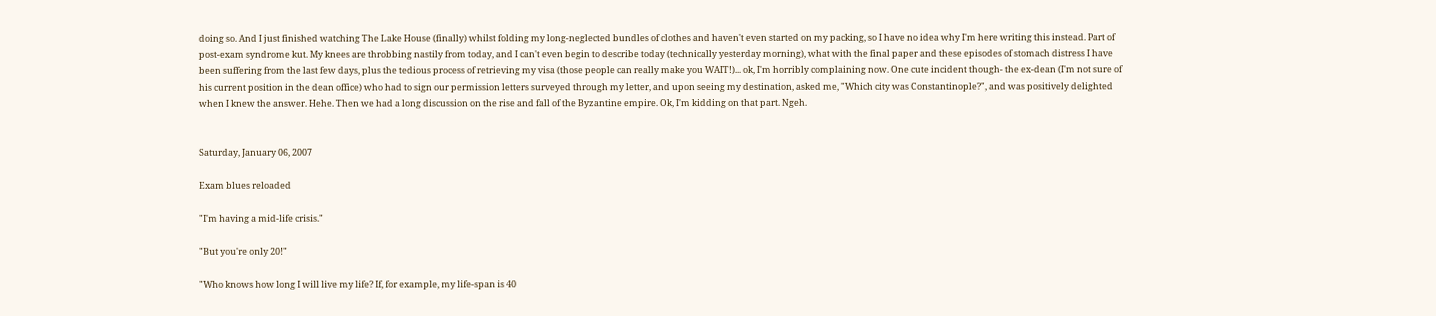doing so. And I just finished watching The Lake House (finally) whilst folding my long-neglected bundles of clothes and haven't even started on my packing, so I have no idea why I'm here writing this instead. Part of post-exam syndrome kut. My knees are throbbing nastily from today, and I can't even begin to describe today (technically yesterday morning), what with the final paper and these episodes of stomach distress I have been suffering from the last few days, plus the tedious process of retrieving my visa (those people can really make you WAIT!)... ok, I'm horribly complaining now. One cute incident though- the ex-dean (I'm not sure of his current position in the dean office) who had to sign our permission letters surveyed through my letter, and upon seeing my destination, asked me, "Which city was Constantinople?", and was positively delighted when I knew the answer. Hehe. Then we had a long discussion on the rise and fall of the Byzantine empire. Ok, I'm kidding on that part. Ngeh.


Saturday, January 06, 2007

Exam blues reloaded

"I'm having a mid-life crisis."

"But you're only 20!"

"Who knows how long I will live my life? If, for example, my life-span is 40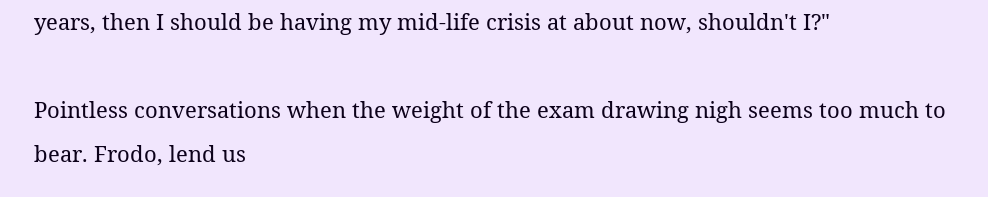years, then I should be having my mid-life crisis at about now, shouldn't I?"

Pointless conversations when the weight of the exam drawing nigh seems too much to bear. Frodo, lend us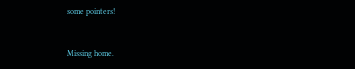some pointers!


Missing home.